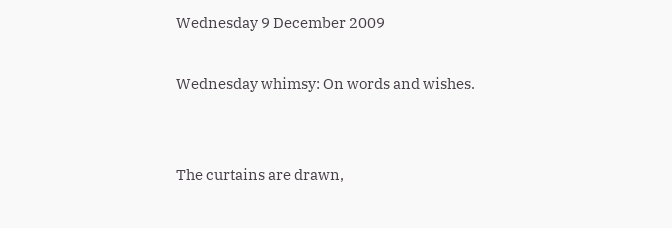Wednesday 9 December 2009

Wednesday whimsy: On words and wishes.


The curtains are drawn,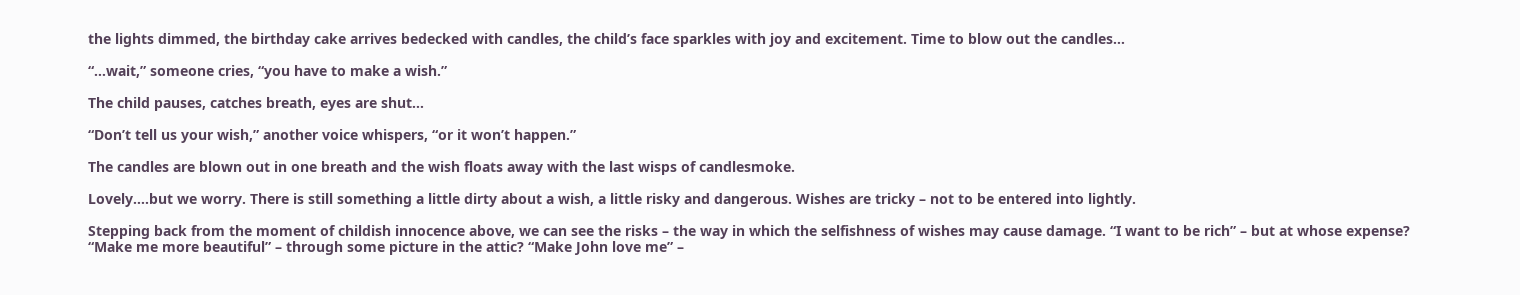the lights dimmed, the birthday cake arrives bedecked with candles, the child’s face sparkles with joy and excitement. Time to blow out the candles…

“…wait,” someone cries, “you have to make a wish.”

The child pauses, catches breath, eyes are shut…

“Don’t tell us your wish,” another voice whispers, “or it won’t happen.”

The candles are blown out in one breath and the wish floats away with the last wisps of candlesmoke.

Lovely….but we worry. There is still something a little dirty about a wish, a little risky and dangerous. Wishes are tricky – not to be entered into lightly.

Stepping back from the moment of childish innocence above, we can see the risks – the way in which the selfishness of wishes may cause damage. “I want to be rich” – but at whose expense? “Make me more beautiful” – through some picture in the attic? “Make John love me” –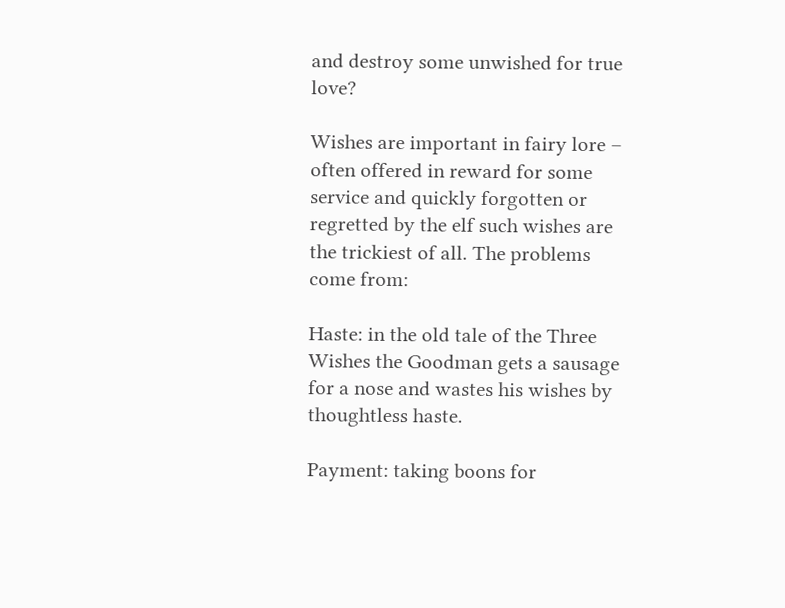and destroy some unwished for true love?

Wishes are important in fairy lore – often offered in reward for some service and quickly forgotten or regretted by the elf such wishes are the trickiest of all. The problems come from:

Haste: in the old tale of the Three Wishes the Goodman gets a sausage for a nose and wastes his wishes by thoughtless haste.

Payment: taking boons for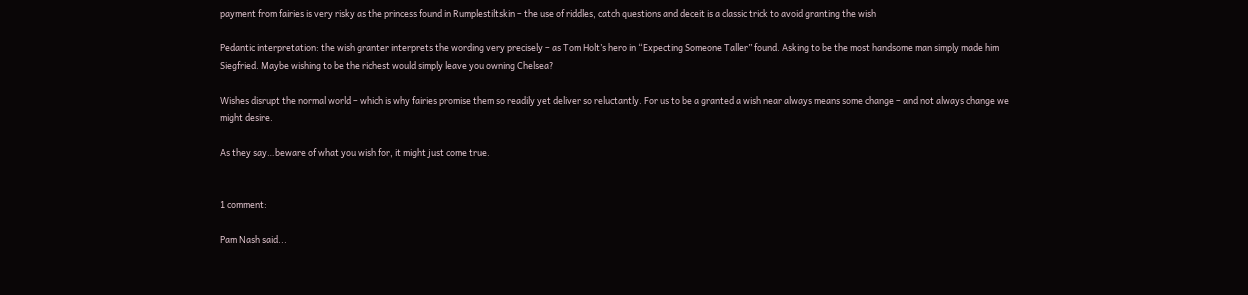payment from fairies is very risky as the princess found in Rumplestiltskin – the use of riddles, catch questions and deceit is a classic trick to avoid granting the wish

Pedantic interpretation: the wish granter interprets the wording very precisely – as Tom Holt’s hero in “Expecting Someone Taller” found. Asking to be the most handsome man simply made him Siegfried. Maybe wishing to be the richest would simply leave you owning Chelsea?

Wishes disrupt the normal world – which is why fairies promise them so readily yet deliver so reluctantly. For us to be a granted a wish near always means some change – and not always change we might desire.

As they say…beware of what you wish for, it might just come true.


1 comment:

Pam Nash said...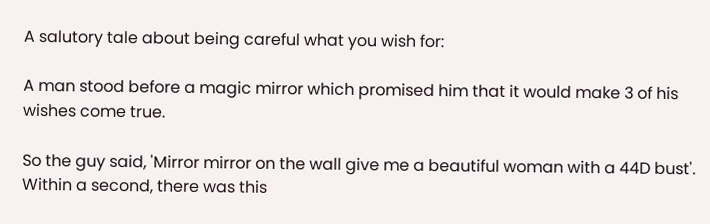A salutory tale about being careful what you wish for:

A man stood before a magic mirror which promised him that it would make 3 of his wishes come true.

So the guy said, 'Mirror mirror on the wall give me a beautiful woman with a 44D bust'. Within a second, there was this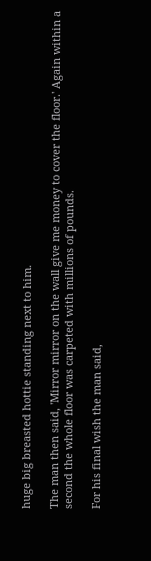huge big breasted hottie standing next to him.

The man then said, 'Mirror mirror on the wall give me money to cover the floor.' Again within a second the whole floor was carpeted with millions of pounds.

For his final wish the man said,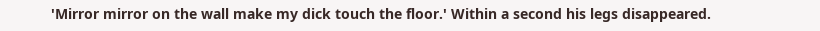'Mirror mirror on the wall make my dick touch the floor.' Within a second his legs disappeared.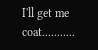I'll get me coat...........